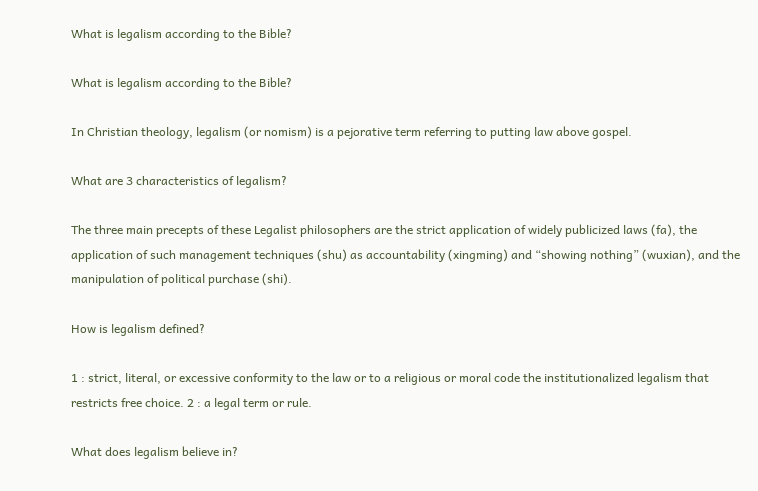What is legalism according to the Bible?

What is legalism according to the Bible?

In Christian theology, legalism (or nomism) is a pejorative term referring to putting law above gospel.

What are 3 characteristics of legalism?

The three main precepts of these Legalist philosophers are the strict application of widely publicized laws (fa), the application of such management techniques (shu) as accountability (xingming) and “showing nothing” (wuxian), and the manipulation of political purchase (shi).

How is legalism defined?

1 : strict, literal, or excessive conformity to the law or to a religious or moral code the institutionalized legalism that restricts free choice. 2 : a legal term or rule.

What does legalism believe in?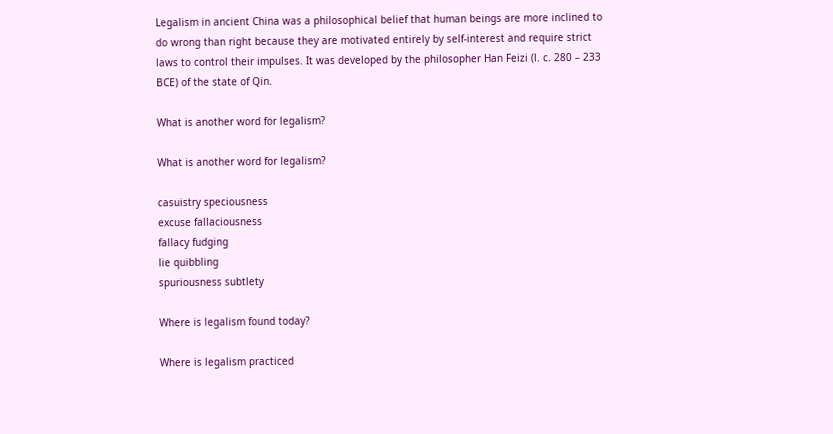Legalism in ancient China was a philosophical belief that human beings are more inclined to do wrong than right because they are motivated entirely by self-interest and require strict laws to control their impulses. It was developed by the philosopher Han Feizi (l. c. 280 – 233 BCE) of the state of Qin.

What is another word for legalism?

What is another word for legalism?

casuistry speciousness
excuse fallaciousness
fallacy fudging
lie quibbling
spuriousness subtlety

Where is legalism found today?

Where is legalism practiced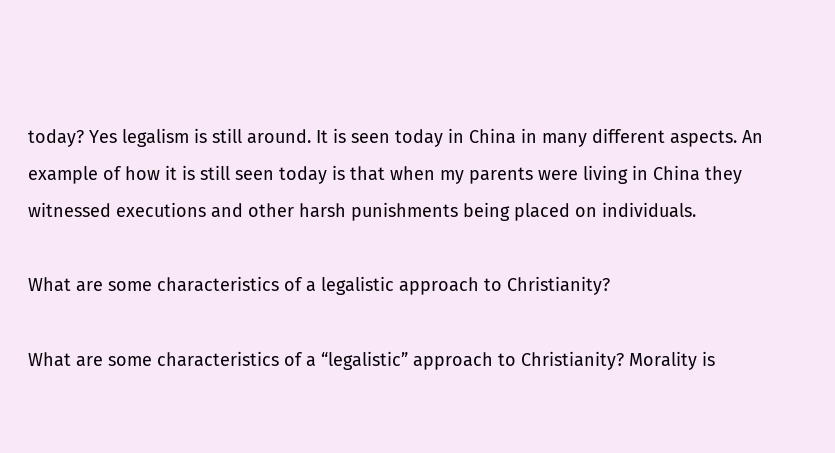today? Yes legalism is still around. It is seen today in China in many different aspects. An example of how it is still seen today is that when my parents were living in China they witnessed executions and other harsh punishments being placed on individuals.

What are some characteristics of a legalistic approach to Christianity?

What are some characteristics of a “legalistic” approach to Christianity? Morality is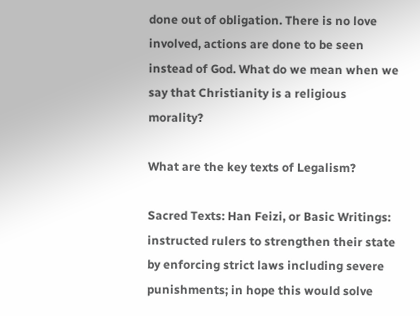done out of obligation. There is no love involved, actions are done to be seen instead of God. What do we mean when we say that Christianity is a religious morality?

What are the key texts of Legalism?

Sacred Texts: Han Feizi, or Basic Writings: instructed rulers to strengthen their state by enforcing strict laws including severe punishments; in hope this would solve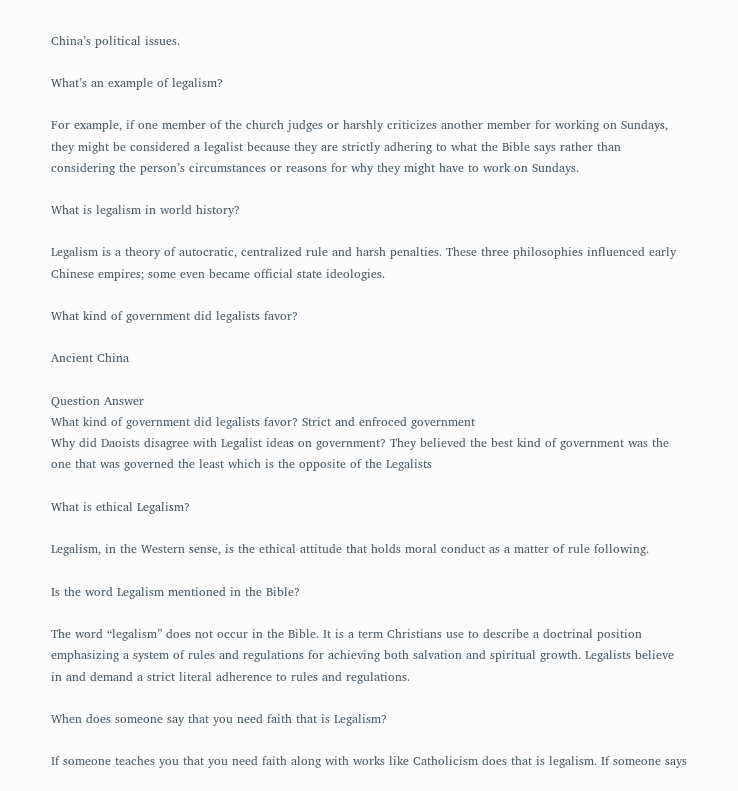China’s political issues.

What’s an example of legalism?

For example, if one member of the church judges or harshly criticizes another member for working on Sundays, they might be considered a legalist because they are strictly adhering to what the Bible says rather than considering the person’s circumstances or reasons for why they might have to work on Sundays.

What is legalism in world history?

Legalism is a theory of autocratic, centralized rule and harsh penalties. These three philosophies influenced early Chinese empires; some even became official state ideologies.

What kind of government did legalists favor?

Ancient China

Question Answer
What kind of government did legalists favor? Strict and enfroced government
Why did Daoists disagree with Legalist ideas on government? They believed the best kind of government was the one that was governed the least which is the opposite of the Legalists

What is ethical Legalism?

Legalism, in the Western sense, is the ethical attitude that holds moral conduct as a matter of rule following.

Is the word Legalism mentioned in the Bible?

The word “legalism” does not occur in the Bible. It is a term Christians use to describe a doctrinal position emphasizing a system of rules and regulations for achieving both salvation and spiritual growth. Legalists believe in and demand a strict literal adherence to rules and regulations.

When does someone say that you need faith that is Legalism?

If someone teaches you that you need faith along with works like Catholicism does that is legalism. If someone says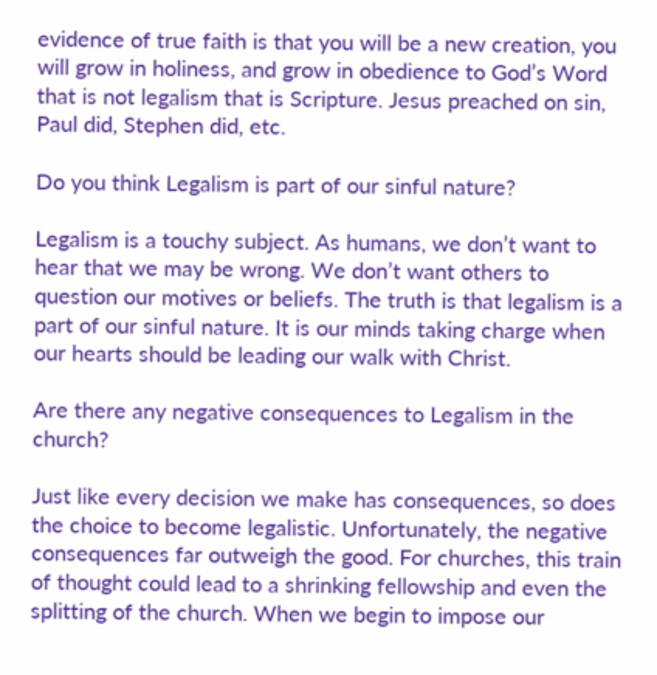evidence of true faith is that you will be a new creation, you will grow in holiness, and grow in obedience to God’s Word that is not legalism that is Scripture. Jesus preached on sin, Paul did, Stephen did, etc.

Do you think Legalism is part of our sinful nature?

Legalism is a touchy subject. As humans, we don’t want to hear that we may be wrong. We don’t want others to question our motives or beliefs. The truth is that legalism is a part of our sinful nature. It is our minds taking charge when our hearts should be leading our walk with Christ.

Are there any negative consequences to Legalism in the church?

Just like every decision we make has consequences, so does the choice to become legalistic. Unfortunately, the negative consequences far outweigh the good. For churches, this train of thought could lead to a shrinking fellowship and even the splitting of the church. When we begin to impose our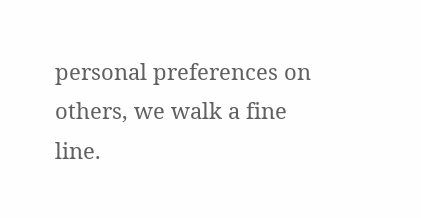personal preferences on others, we walk a fine line.